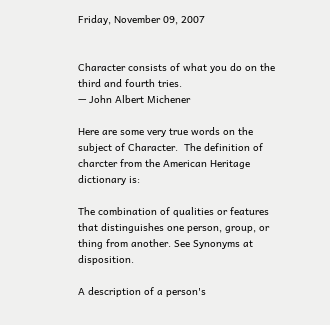Friday, November 09, 2007


Character consists of what you do on the third and fourth tries.
— John Albert Michener

Here are some very true words on the subject of Character.  The definition of charcter from the American Heritage dictionary is:

The combination of qualities or features that distinguishes one person, group, or thing from another. See Synonyms at disposition.

A description of a person's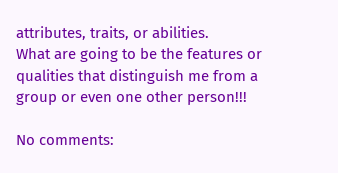attributes, traits, or abilities.
What are going to be the features or qualities that distinguish me from a group or even one other person!!!

No comments: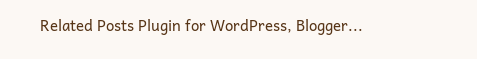Related Posts Plugin for WordPress, Blogger...